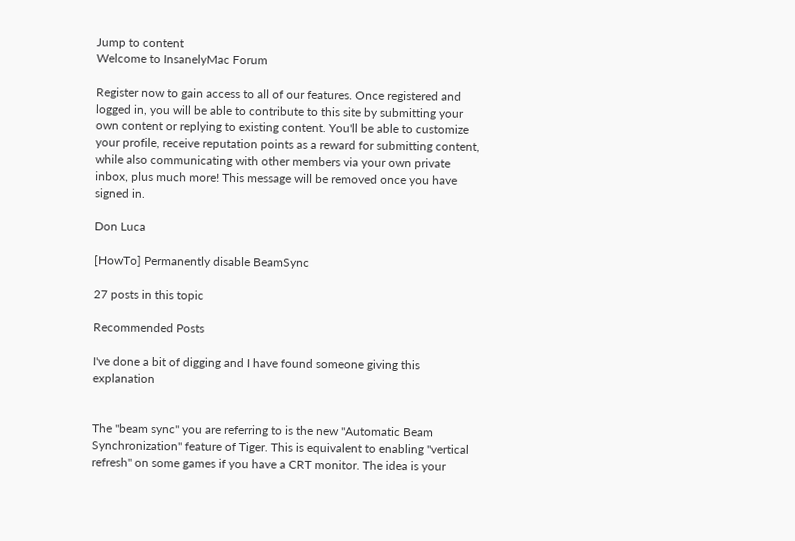Jump to content
Welcome to InsanelyMac Forum

Register now to gain access to all of our features. Once registered and logged in, you will be able to contribute to this site by submitting your own content or replying to existing content. You'll be able to customize your profile, receive reputation points as a reward for submitting content, while also communicating with other members via your own private inbox, plus much more! This message will be removed once you have signed in.

Don Luca

[HowTo] Permanently disable BeamSync

27 posts in this topic

Recommended Posts

I've done a bit of digging and I have found someone giving this explanation


The "beam sync" you are referring to is the new "Automatic Beam Synchronization" feature of Tiger. This is equivalent to enabling "vertical refresh" on some games if you have a CRT monitor. The idea is your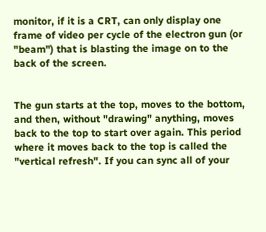monitor, if it is a CRT, can only display one frame of video per cycle of the electron gun (or "beam") that is blasting the image on to the back of the screen.


The gun starts at the top, moves to the bottom, and then, without "drawing" anything, moves back to the top to start over again. This period where it moves back to the top is called the "vertical refresh". If you can sync all of your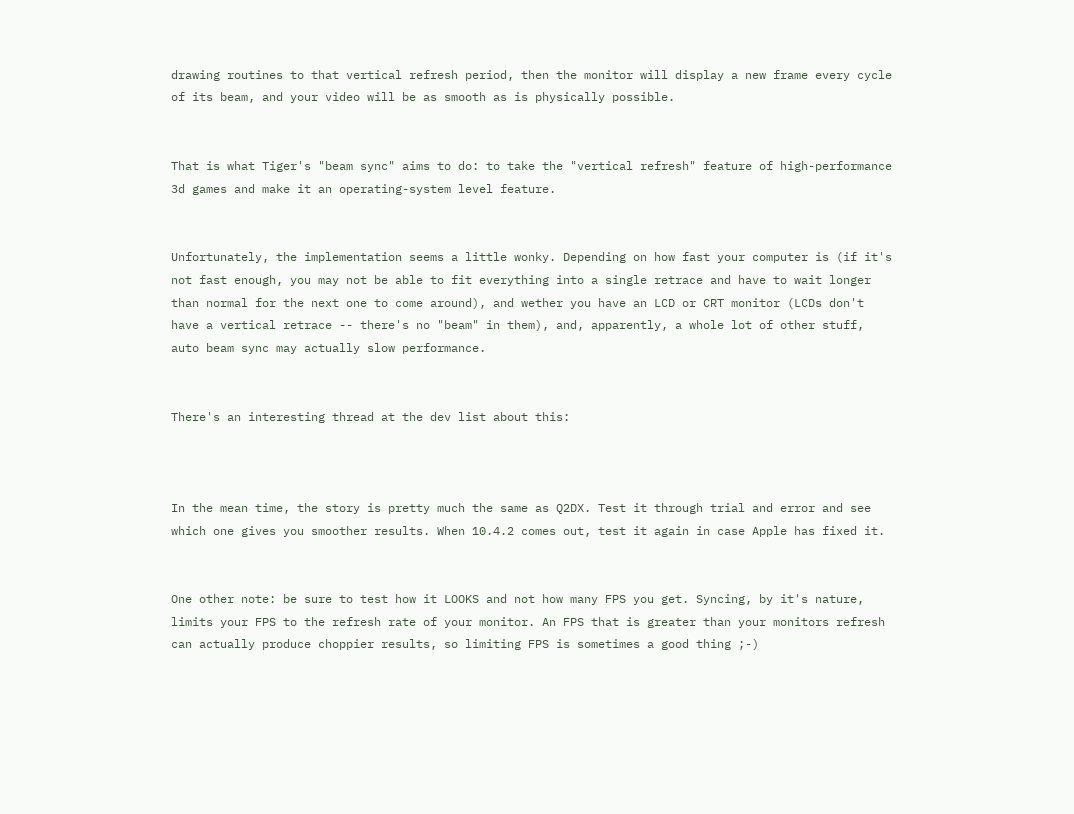drawing routines to that vertical refresh period, then the monitor will display a new frame every cycle of its beam, and your video will be as smooth as is physically possible.


That is what Tiger's "beam sync" aims to do: to take the "vertical refresh" feature of high-performance 3d games and make it an operating-system level feature.


Unfortunately, the implementation seems a little wonky. Depending on how fast your computer is (if it's not fast enough, you may not be able to fit everything into a single retrace and have to wait longer than normal for the next one to come around), and wether you have an LCD or CRT monitor (LCDs don't have a vertical retrace -- there's no "beam" in them), and, apparently, a whole lot of other stuff, auto beam sync may actually slow performance.


There's an interesting thread at the dev list about this:



In the mean time, the story is pretty much the same as Q2DX. Test it through trial and error and see which one gives you smoother results. When 10.4.2 comes out, test it again in case Apple has fixed it.


One other note: be sure to test how it LOOKS and not how many FPS you get. Syncing, by it's nature, limits your FPS to the refresh rate of your monitor. An FPS that is greater than your monitors refresh can actually produce choppier results, so limiting FPS is sometimes a good thing ;-)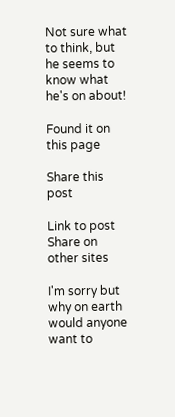Not sure what to think, but he seems to know what he's on about!

Found it on this page

Share this post

Link to post
Share on other sites

I'm sorry but why on earth would anyone want to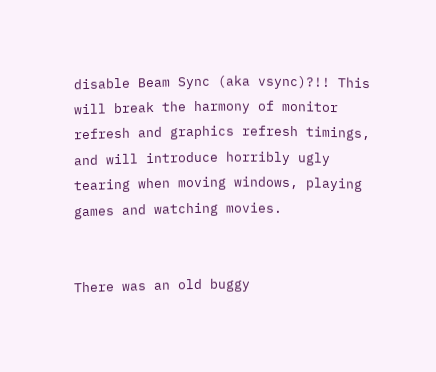disable Beam Sync (aka vsync)?!! This will break the harmony of monitor refresh and graphics refresh timings, and will introduce horribly ugly tearing when moving windows, playing games and watching movies.


There was an old buggy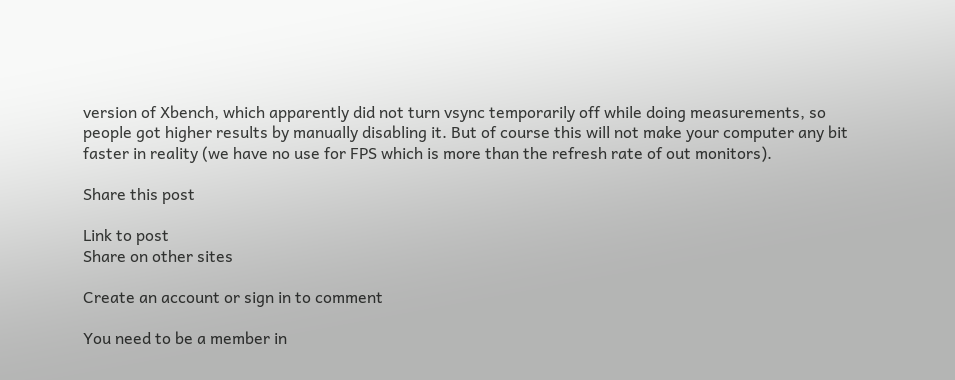version of Xbench, which apparently did not turn vsync temporarily off while doing measurements, so people got higher results by manually disabling it. But of course this will not make your computer any bit faster in reality (we have no use for FPS which is more than the refresh rate of out monitors).

Share this post

Link to post
Share on other sites

Create an account or sign in to comment

You need to be a member in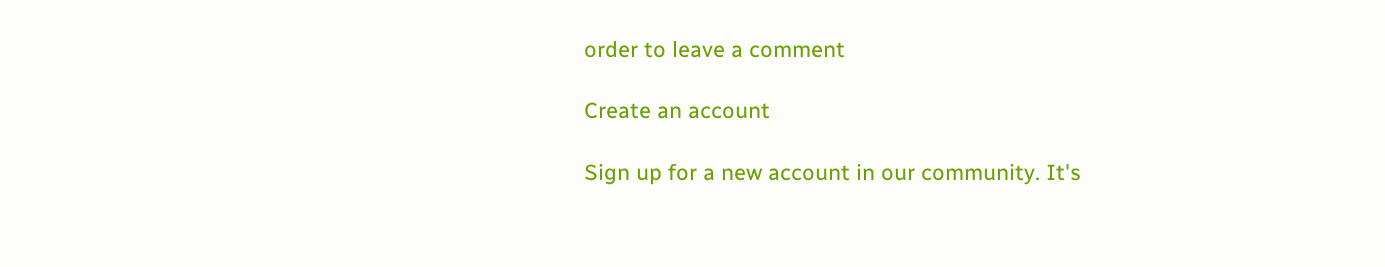order to leave a comment

Create an account

Sign up for a new account in our community. It's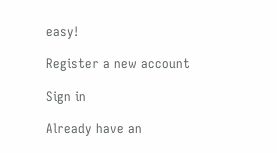easy!

Register a new account

Sign in

Already have an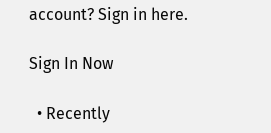account? Sign in here.

Sign In Now

  • Recently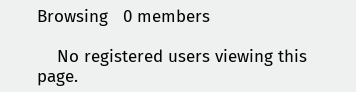Browsing   0 members

    No registered users viewing this page.